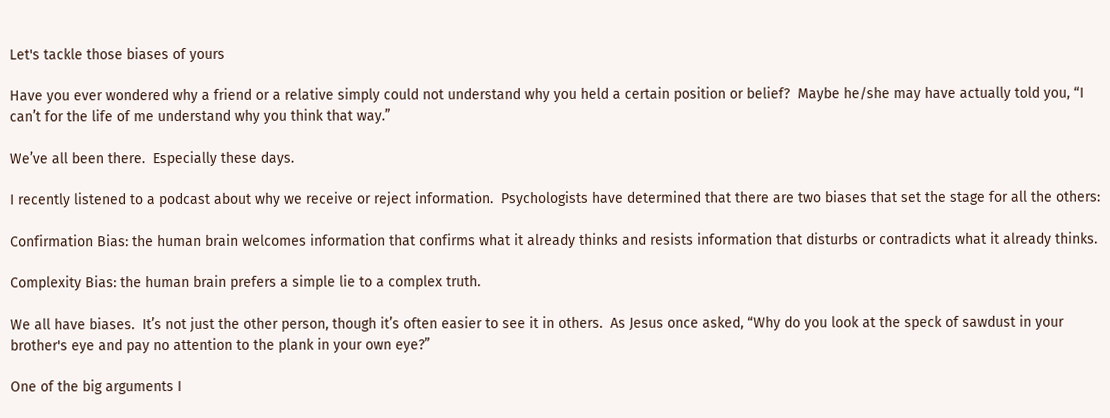Let's tackle those biases of yours

Have you ever wondered why a friend or a relative simply could not understand why you held a certain position or belief?  Maybe he/she may have actually told you, “I can’t for the life of me understand why you think that way.”

We’ve all been there.  Especially these days.

I recently listened to a podcast about why we receive or reject information.  Psychologists have determined that there are two biases that set the stage for all the others:

Confirmation Bias: the human brain welcomes information that confirms what it already thinks and resists information that disturbs or contradicts what it already thinks.

Complexity Bias: the human brain prefers a simple lie to a complex truth.

We all have biases.  It’s not just the other person, though it’s often easier to see it in others.  As Jesus once asked, “Why do you look at the speck of sawdust in your brother's eye and pay no attention to the plank in your own eye?”

One of the big arguments I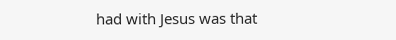had with Jesus was that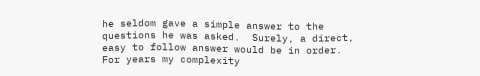he seldom gave a simple answer to the questions he was asked.  Surely, a direct, easy to follow answer would be in order.  For years my complexity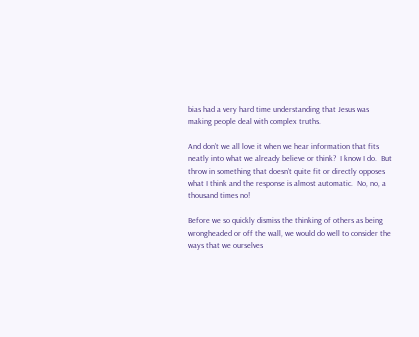bias had a very hard time understanding that Jesus was making people deal with complex truths.

And don’t we all love it when we hear information that fits neatly into what we already believe or think?  I know I do.  But throw in something that doesn’t quite fit or directly opposes what I think and the response is almost automatic.  No, no, a thousand times no!

Before we so quickly dismiss the thinking of others as being wrongheaded or off the wall, we would do well to consider the ways that we ourselves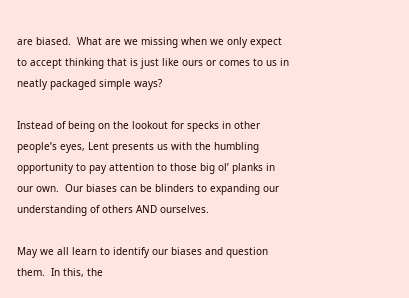are biased.  What are we missing when we only expect to accept thinking that is just like ours or comes to us in neatly packaged simple ways?

Instead of being on the lookout for specks in other people’s eyes, Lent presents us with the humbling opportunity to pay attention to those big ol’ planks in our own.  Our biases can be blinders to expanding our understanding of others AND ourselves.

May we all learn to identify our biases and question them.  In this, the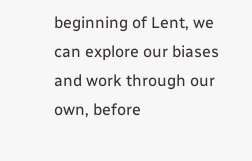beginning of Lent, we can explore our biases and work through our own, before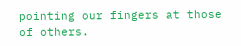pointing our fingers at those of others.